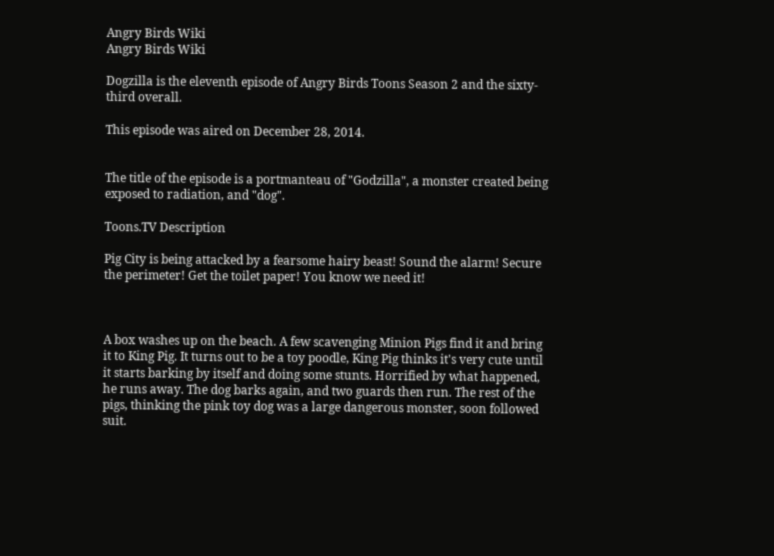Angry Birds Wiki
Angry Birds Wiki

Dogzilla is the eleventh episode of Angry Birds Toons Season 2 and the sixty-third overall.

This episode was aired on December 28, 2014.


The title of the episode is a portmanteau of "Godzilla", a monster created being exposed to radiation, and "dog".

Toons.TV Description

Pig City is being attacked by a fearsome hairy beast! Sound the alarm! Secure the perimeter! Get the toilet paper! You know we need it!



A box washes up on the beach. A few scavenging Minion Pigs find it and bring it to King Pig. It turns out to be a toy poodle, King Pig thinks it's very cute until it starts barking by itself and doing some stunts. Horrified by what happened, he runs away. The dog barks again, and two guards then run. The rest of the pigs, thinking the pink toy dog was a large dangerous monster, soon followed suit.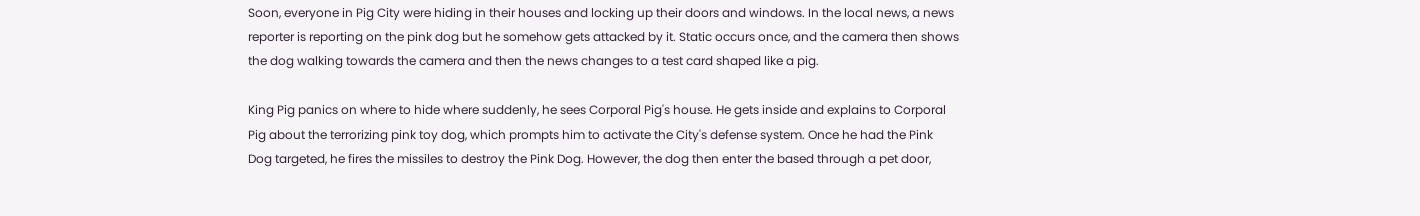Soon, everyone in Pig City were hiding in their houses and locking up their doors and windows. In the local news, a news reporter is reporting on the pink dog but he somehow gets attacked by it. Static occurs once, and the camera then shows the dog walking towards the camera and then the news changes to a test card shaped like a pig.

King Pig panics on where to hide where suddenly, he sees Corporal Pig's house. He gets inside and explains to Corporal Pig about the terrorizing pink toy dog, which prompts him to activate the City's defense system. Once he had the Pink Dog targeted, he fires the missiles to destroy the Pink Dog. However, the dog then enter the based through a pet door,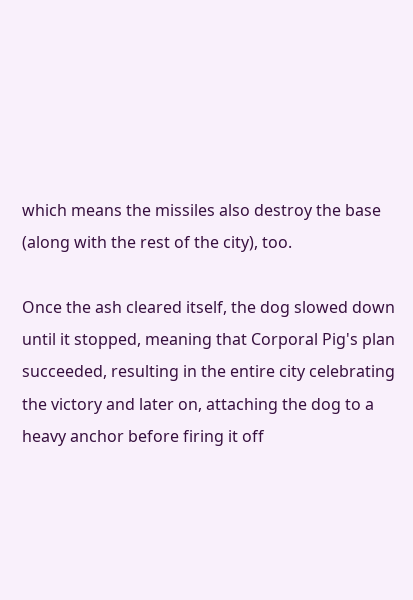which means the missiles also destroy the base (along with the rest of the city), too.

Once the ash cleared itself, the dog slowed down until it stopped, meaning that Corporal Pig's plan succeeded, resulting in the entire city celebrating the victory and later on, attaching the dog to a heavy anchor before firing it off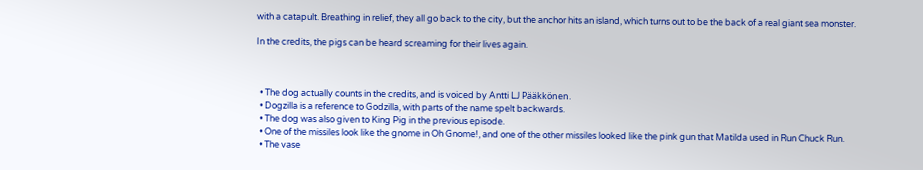with a catapult. Breathing in relief, they all go back to the city, but the anchor hits an island, which turns out to be the back of a real giant sea monster.

In the credits, the pigs can be heard screaming for their lives again.



  • The dog actually counts in the credits, and is voiced by Antti LJ Pääkkönen.
  • Dogzilla is a reference to Godzilla, with parts of the name spelt backwards.
  • The dog was also given to King Pig in the previous episode.
  • One of the missiles look like the gnome in Oh Gnome!, and one of the other missiles looked like the pink gun that Matilda used in Run Chuck Run.
  • The vase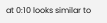at 0:10 looks similar to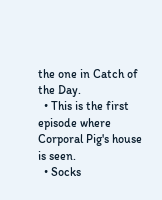the one in Catch of the Day.
  • This is the first episode where Corporal Pig's house is seen.
  • Socks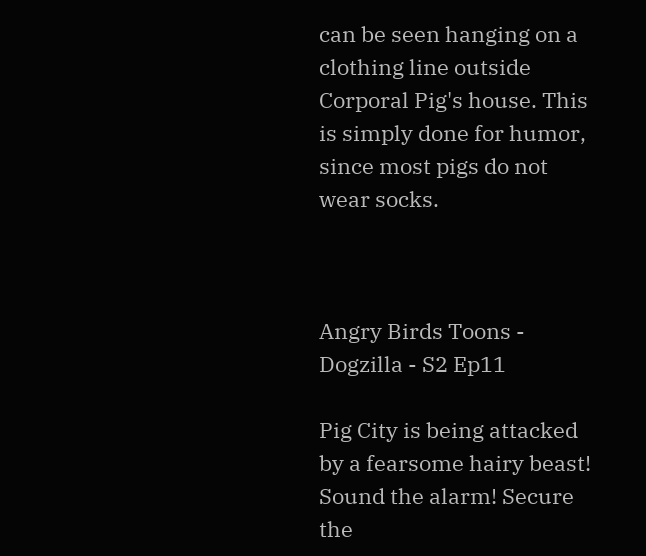can be seen hanging on a clothing line outside Corporal Pig's house. This is simply done for humor, since most pigs do not wear socks.



Angry Birds Toons - Dogzilla - S2 Ep11

Pig City is being attacked by a fearsome hairy beast! Sound the alarm! Secure the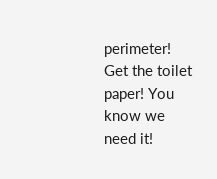perimeter! Get the toilet paper! You know we need it!